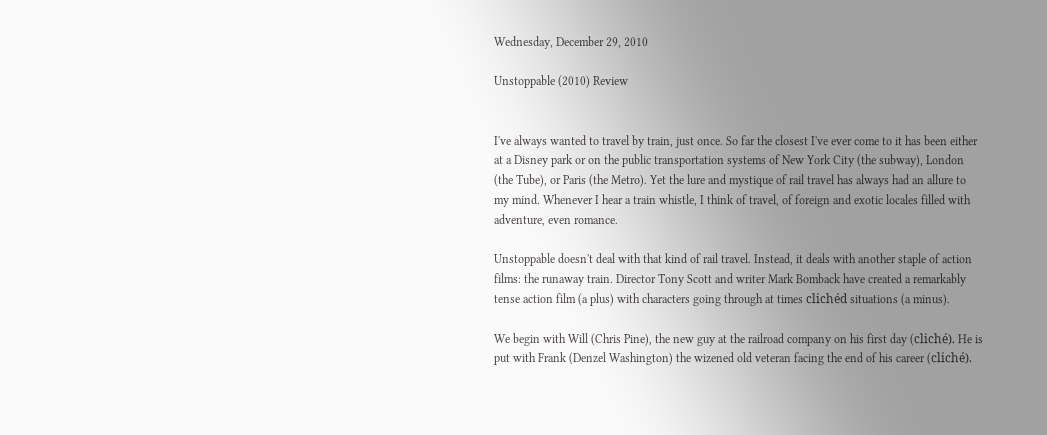Wednesday, December 29, 2010

Unstoppable (2010) Review


I've always wanted to travel by train, just once. So far the closest I've ever come to it has been either at a Disney park or on the public transportation systems of New York City (the subway), London (the Tube), or Paris (the Metro). Yet the lure and mystique of rail travel has always had an allure to my mind. Whenever I hear a train whistle, I think of travel, of foreign and exotic locales filled with adventure, even romance.

Unstoppable doesn't deal with that kind of rail travel. Instead, it deals with another staple of action films: the runaway train. Director Tony Scott and writer Mark Bomback have created a remarkably tense action film (a plus) with characters going through at times clichéd situations (a minus).

We begin with Will (Chris Pine), the new guy at the railroad company on his first day (cliché). He is put with Frank (Denzel Washington) the wizened old veteran facing the end of his career (cliché).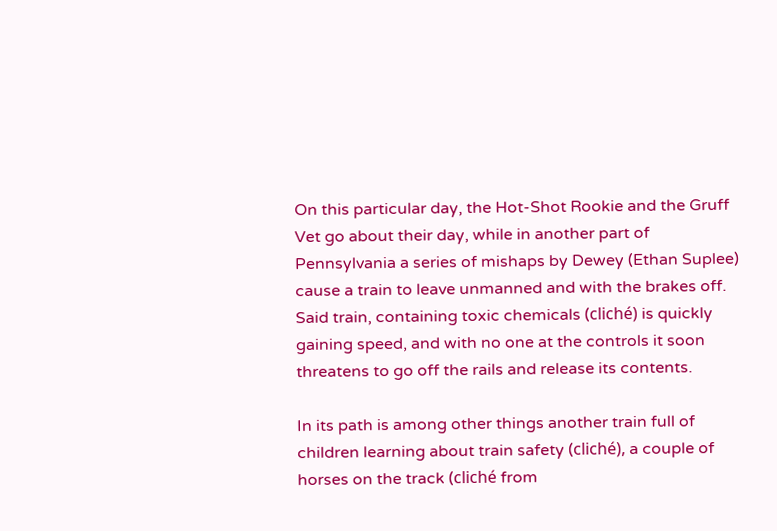On this particular day, the Hot-Shot Rookie and the Gruff Vet go about their day, while in another part of Pennsylvania a series of mishaps by Dewey (Ethan Suplee) cause a train to leave unmanned and with the brakes off. Said train, containing toxic chemicals (cliché) is quickly gaining speed, and with no one at the controls it soon threatens to go off the rails and release its contents.

In its path is among other things another train full of children learning about train safety (cliché), a couple of horses on the track (cliché from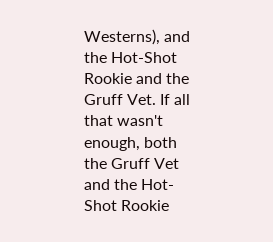Westerns), and the Hot-Shot Rookie and the Gruff Vet. If all that wasn't enough, both the Gruff Vet and the Hot-Shot Rookie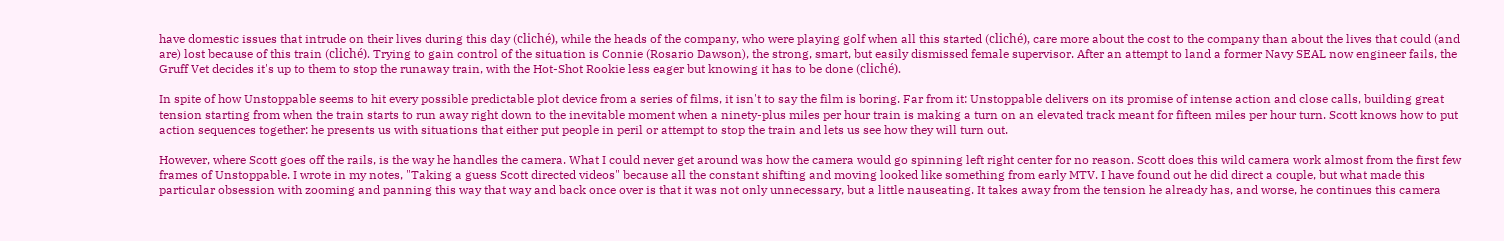have domestic issues that intrude on their lives during this day (cliché), while the heads of the company, who were playing golf when all this started (cliché), care more about the cost to the company than about the lives that could (and are) lost because of this train (cliché). Trying to gain control of the situation is Connie (Rosario Dawson), the strong, smart, but easily dismissed female supervisor. After an attempt to land a former Navy SEAL now engineer fails, the Gruff Vet decides it's up to them to stop the runaway train, with the Hot-Shot Rookie less eager but knowing it has to be done (cliché).

In spite of how Unstoppable seems to hit every possible predictable plot device from a series of films, it isn't to say the film is boring. Far from it: Unstoppable delivers on its promise of intense action and close calls, building great tension starting from when the train starts to run away right down to the inevitable moment when a ninety-plus miles per hour train is making a turn on an elevated track meant for fifteen miles per hour turn. Scott knows how to put action sequences together: he presents us with situations that either put people in peril or attempt to stop the train and lets us see how they will turn out.

However, where Scott goes off the rails, is the way he handles the camera. What I could never get around was how the camera would go spinning left right center for no reason. Scott does this wild camera work almost from the first few frames of Unstoppable. I wrote in my notes, "Taking a guess Scott directed videos" because all the constant shifting and moving looked like something from early MTV. I have found out he did direct a couple, but what made this particular obsession with zooming and panning this way that way and back once over is that it was not only unnecessary, but a little nauseating. It takes away from the tension he already has, and worse, he continues this camera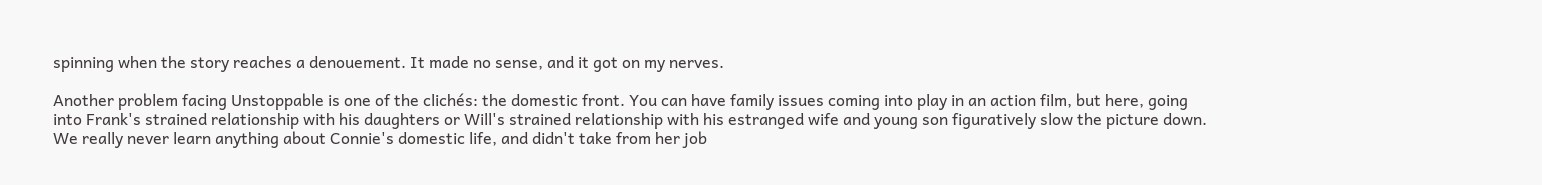spinning when the story reaches a denouement. It made no sense, and it got on my nerves.

Another problem facing Unstoppable is one of the clichés: the domestic front. You can have family issues coming into play in an action film, but here, going into Frank's strained relationship with his daughters or Will's strained relationship with his estranged wife and young son figuratively slow the picture down. We really never learn anything about Connie's domestic life, and didn't take from her job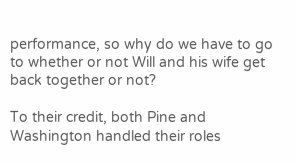performance, so why do we have to go to whether or not Will and his wife get back together or not?

To their credit, both Pine and Washington handled their roles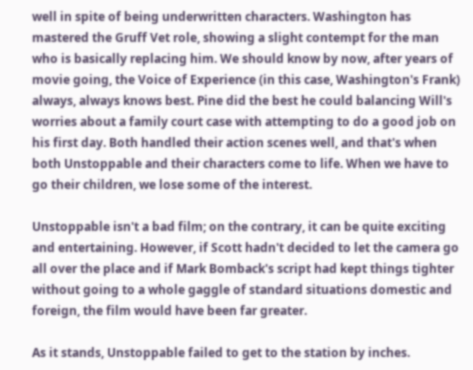well in spite of being underwritten characters. Washington has mastered the Gruff Vet role, showing a slight contempt for the man who is basically replacing him. We should know by now, after years of movie going, the Voice of Experience (in this case, Washington's Frank) always, always knows best. Pine did the best he could balancing Will's worries about a family court case with attempting to do a good job on his first day. Both handled their action scenes well, and that's when both Unstoppable and their characters come to life. When we have to go their children, we lose some of the interest.

Unstoppable isn't a bad film; on the contrary, it can be quite exciting and entertaining. However, if Scott hadn't decided to let the camera go all over the place and if Mark Bomback's script had kept things tighter without going to a whole gaggle of standard situations domestic and foreign, the film would have been far greater.

As it stands, Unstoppable failed to get to the station by inches.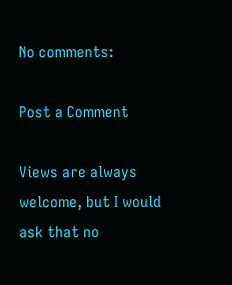No comments:

Post a Comment

Views are always welcome, but I would ask that no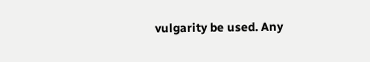vulgarity be used. Any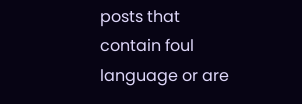posts that contain foul language or are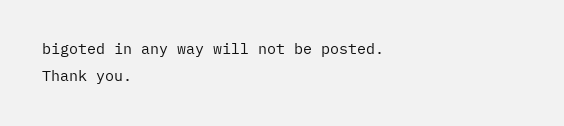bigoted in any way will not be posted.
Thank you.